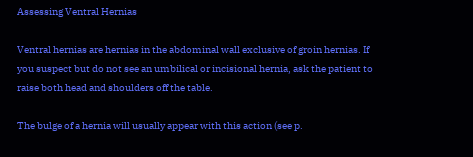Assessing Ventral Hernias

Ventral hernias are hernias in the abdominal wall exclusive of groin hernias. If you suspect but do not see an umbilical or incisional hernia, ask the patient to raise both head and shoulders off the table.

The bulge of a hernia will usually appear with this action (see p.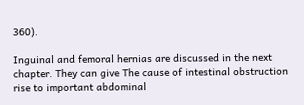360).

Inguinal and femoral hernias are discussed in the next chapter. They can give The cause of intestinal obstruction rise to important abdominal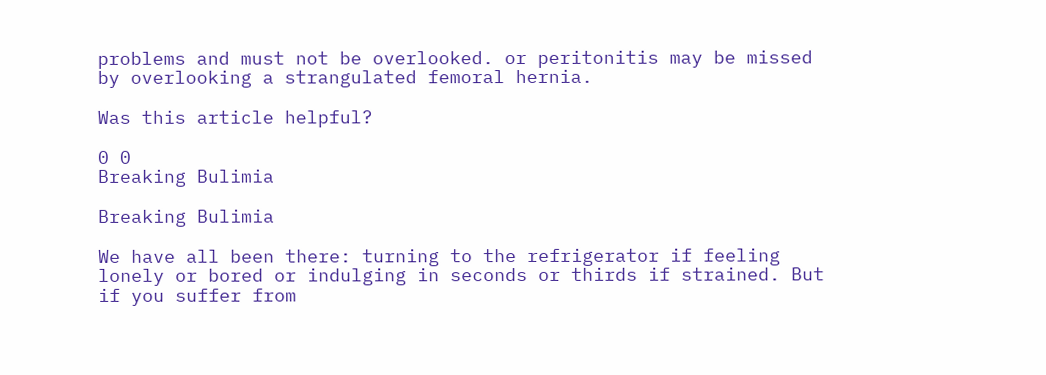problems and must not be overlooked. or peritonitis may be missed by overlooking a strangulated femoral hernia.

Was this article helpful?

0 0
Breaking Bulimia

Breaking Bulimia

We have all been there: turning to the refrigerator if feeling lonely or bored or indulging in seconds or thirds if strained. But if you suffer from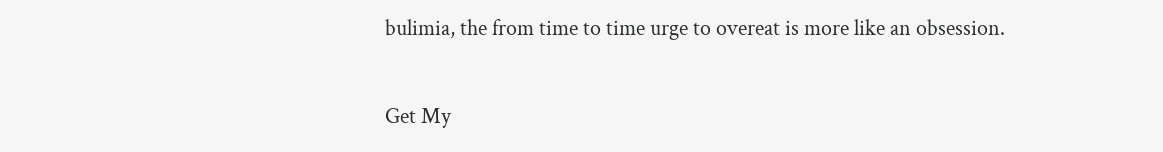bulimia, the from time to time urge to overeat is more like an obsession.

Get My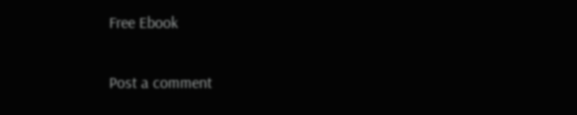Free Ebook

Post a comment